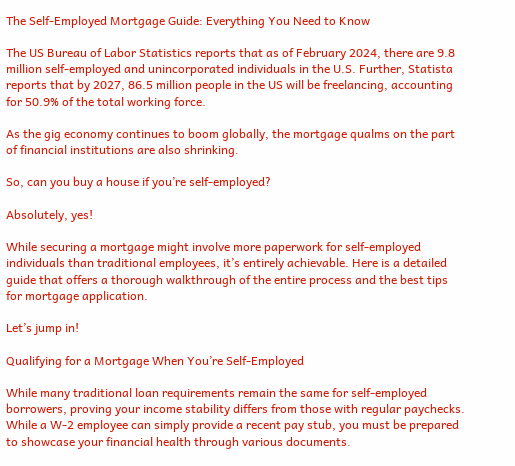The Self-Employed Mortgage Guide: Everything You Need to Know

The US Bureau of Labor Statistics reports that as of February 2024, there are 9.8 million self-employed and unincorporated individuals in the U.S. Further, Statista reports that by 2027, 86.5 million people in the US will be freelancing, accounting for 50.9% of the total working force.

As the gig economy continues to boom globally, the mortgage qualms on the part of financial institutions are also shrinking.

So, can you buy a house if you’re self-employed?

Absolutely, yes!

While securing a mortgage might involve more paperwork for self-employed individuals than traditional employees, it’s entirely achievable. Here is a detailed guide that offers a thorough walkthrough of the entire process and the best tips for mortgage application.

Let’s jump in!

Qualifying for a Mortgage When You’re Self-Employed

While many traditional loan requirements remain the same for self-employed borrowers, proving your income stability differs from those with regular paychecks. While a W-2 employee can simply provide a recent pay stub, you must be prepared to showcase your financial health through various documents.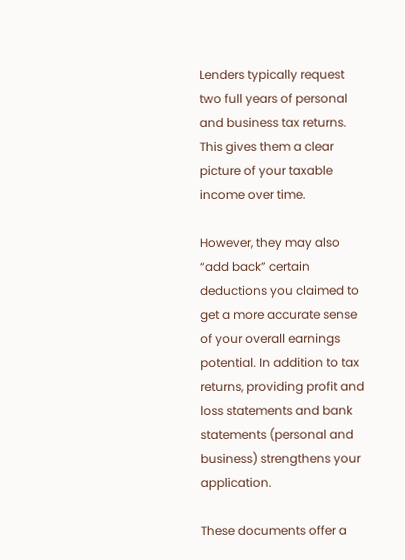Lenders typically request two full years of personal and business tax returns. This gives them a clear picture of your taxable income over time.

However, they may also “add back” certain deductions you claimed to get a more accurate sense of your overall earnings potential. In addition to tax returns, providing profit and loss statements and bank statements (personal and business) strengthens your application.

These documents offer a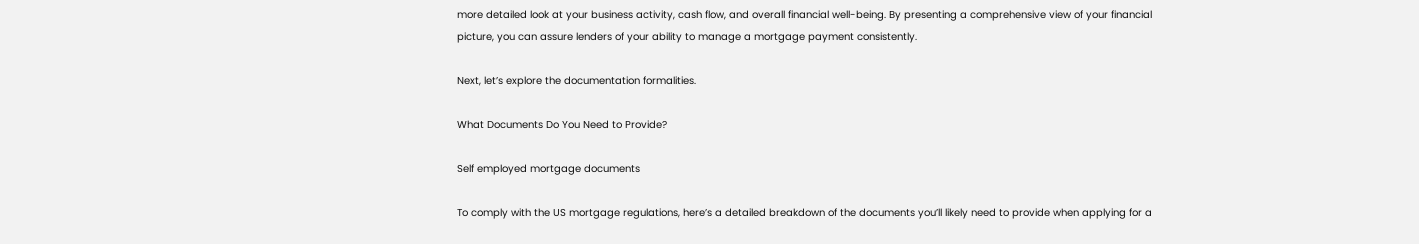more detailed look at your business activity, cash flow, and overall financial well-being. By presenting a comprehensive view of your financial picture, you can assure lenders of your ability to manage a mortgage payment consistently.

Next, let’s explore the documentation formalities.

What Documents Do You Need to Provide?

Self employed mortgage documents

To comply with the US mortgage regulations, here’s a detailed breakdown of the documents you’ll likely need to provide when applying for a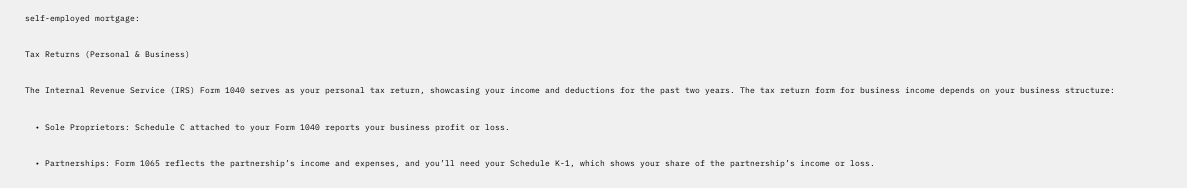self-employed mortgage:

Tax Returns (Personal & Business)

The Internal Revenue Service (IRS) Form 1040 serves as your personal tax return, showcasing your income and deductions for the past two years. The tax return form for business income depends on your business structure:

  • Sole Proprietors: Schedule C attached to your Form 1040 reports your business profit or loss.

  • Partnerships: Form 1065 reflects the partnership’s income and expenses, and you’ll need your Schedule K-1, which shows your share of the partnership’s income or loss.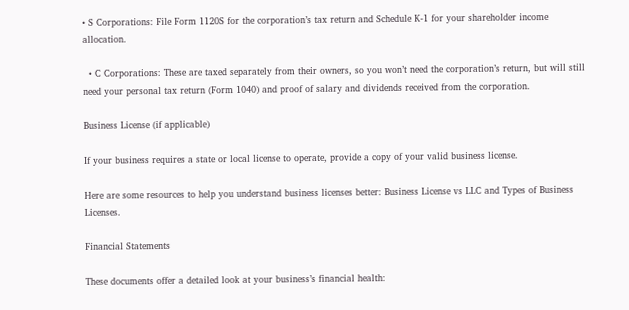• S Corporations: File Form 1120S for the corporation’s tax return and Schedule K-1 for your shareholder income allocation.

  • C Corporations: These are taxed separately from their owners, so you won’t need the corporation’s return, but will still need your personal tax return (Form 1040) and proof of salary and dividends received from the corporation.

Business License (if applicable)

If your business requires a state or local license to operate, provide a copy of your valid business license.

Here are some resources to help you understand business licenses better: Business License vs LLC and Types of Business Licenses.

Financial Statements

These documents offer a detailed look at your business’s financial health: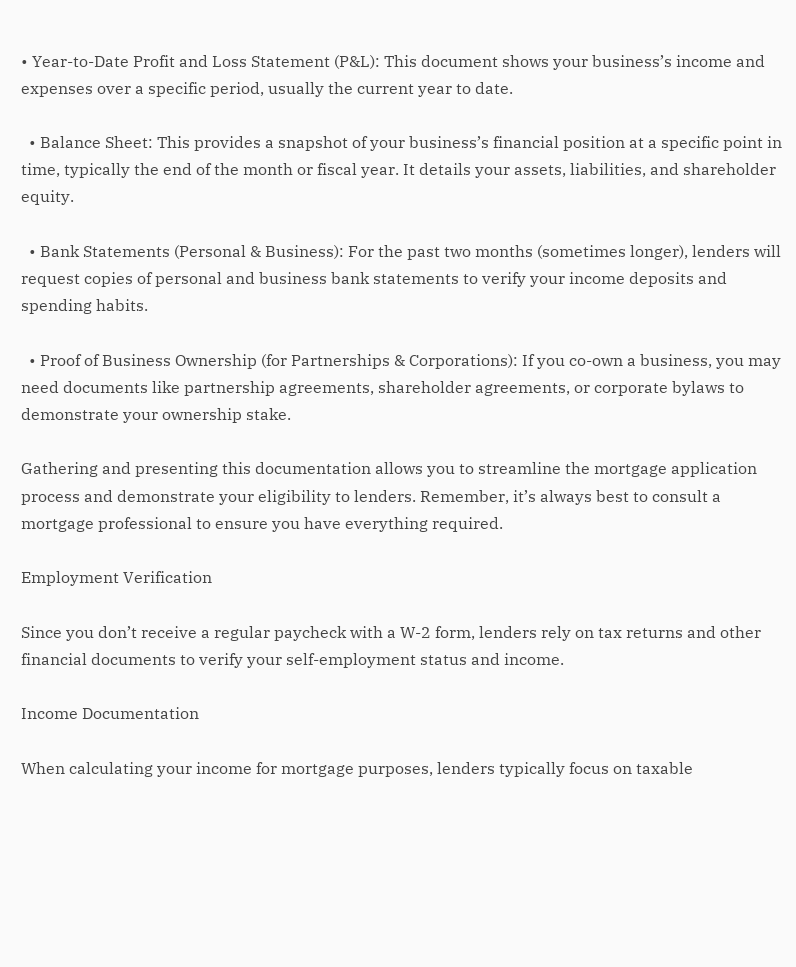• Year-to-Date Profit and Loss Statement (P&L): This document shows your business’s income and expenses over a specific period, usually the current year to date.

  • Balance Sheet: This provides a snapshot of your business’s financial position at a specific point in time, typically the end of the month or fiscal year. It details your assets, liabilities, and shareholder equity.

  • Bank Statements (Personal & Business): For the past two months (sometimes longer), lenders will request copies of personal and business bank statements to verify your income deposits and spending habits.

  • Proof of Business Ownership (for Partnerships & Corporations): If you co-own a business, you may need documents like partnership agreements, shareholder agreements, or corporate bylaws to demonstrate your ownership stake.

Gathering and presenting this documentation allows you to streamline the mortgage application process and demonstrate your eligibility to lenders. Remember, it’s always best to consult a mortgage professional to ensure you have everything required.

Employment Verification

Since you don’t receive a regular paycheck with a W-2 form, lenders rely on tax returns and other financial documents to verify your self-employment status and income.

Income Documentation

When calculating your income for mortgage purposes, lenders typically focus on taxable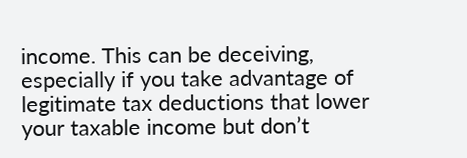income. This can be deceiving, especially if you take advantage of legitimate tax deductions that lower your taxable income but don’t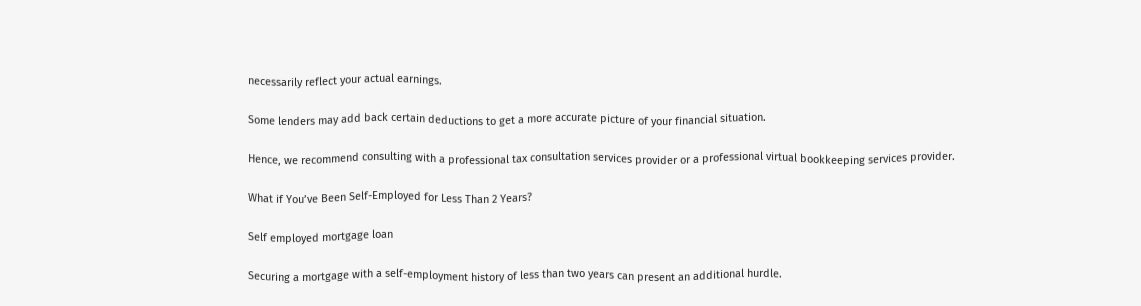necessarily reflect your actual earnings.

Some lenders may add back certain deductions to get a more accurate picture of your financial situation.

Hence, we recommend consulting with a professional tax consultation services provider or a professional virtual bookkeeping services provider.

What if You’ve Been Self-Employed for Less Than 2 Years?

Self employed mortgage loan

Securing a mortgage with a self-employment history of less than two years can present an additional hurdle.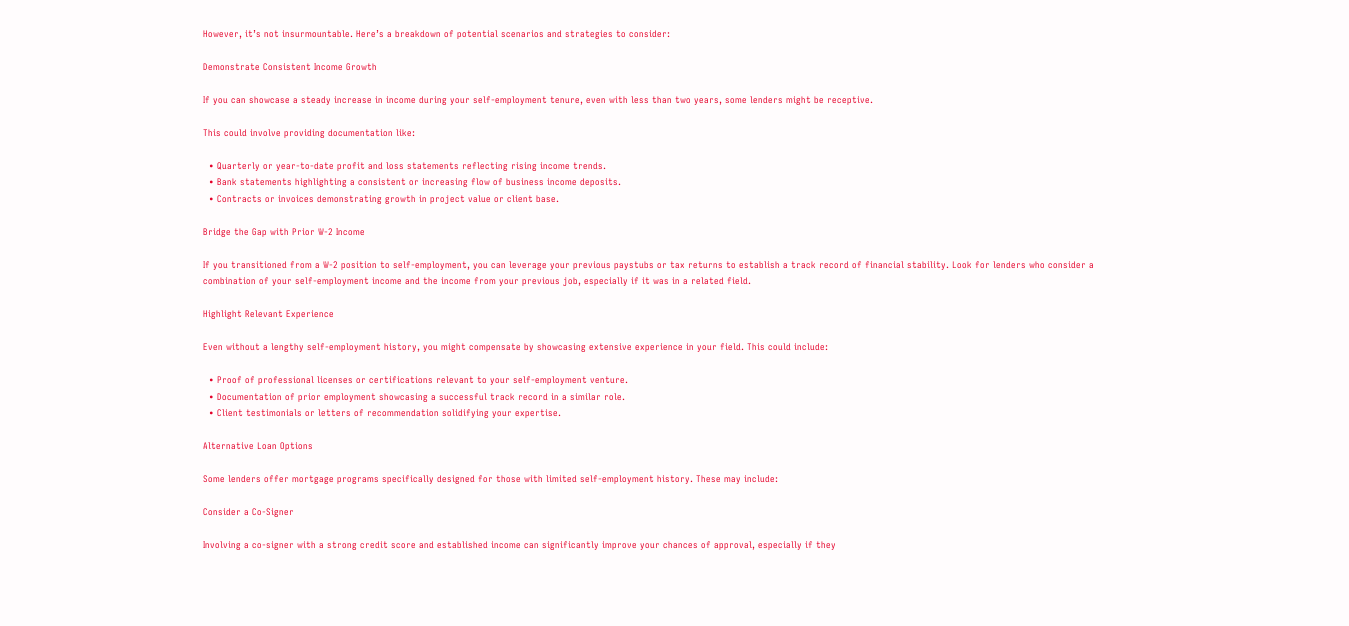However, it’s not insurmountable. Here’s a breakdown of potential scenarios and strategies to consider:

Demonstrate Consistent Income Growth

If you can showcase a steady increase in income during your self-employment tenure, even with less than two years, some lenders might be receptive.

This could involve providing documentation like:

  • Quarterly or year-to-date profit and loss statements reflecting rising income trends.
  • Bank statements highlighting a consistent or increasing flow of business income deposits.
  • Contracts or invoices demonstrating growth in project value or client base.

Bridge the Gap with Prior W-2 Income

If you transitioned from a W-2 position to self-employment, you can leverage your previous paystubs or tax returns to establish a track record of financial stability. Look for lenders who consider a combination of your self-employment income and the income from your previous job, especially if it was in a related field.

Highlight Relevant Experience

Even without a lengthy self-employment history, you might compensate by showcasing extensive experience in your field. This could include:

  • Proof of professional licenses or certifications relevant to your self-employment venture.
  • Documentation of prior employment showcasing a successful track record in a similar role.
  • Client testimonials or letters of recommendation solidifying your expertise.

Alternative Loan Options

Some lenders offer mortgage programs specifically designed for those with limited self-employment history. These may include:

Consider a Co-Signer

Involving a co-signer with a strong credit score and established income can significantly improve your chances of approval, especially if they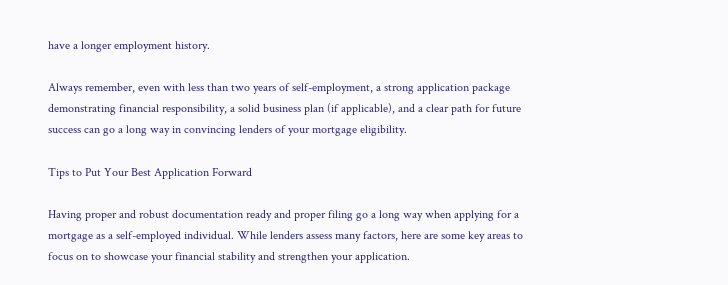have a longer employment history.

Always remember, even with less than two years of self-employment, a strong application package demonstrating financial responsibility, a solid business plan (if applicable), and a clear path for future success can go a long way in convincing lenders of your mortgage eligibility.

Tips to Put Your Best Application Forward

Having proper and robust documentation ready and proper filing go a long way when applying for a mortgage as a self-employed individual. While lenders assess many factors, here are some key areas to focus on to showcase your financial stability and strengthen your application.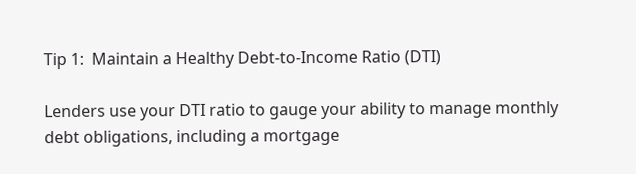Tip 1:  Maintain a Healthy Debt-to-Income Ratio (DTI)

Lenders use your DTI ratio to gauge your ability to manage monthly debt obligations, including a mortgage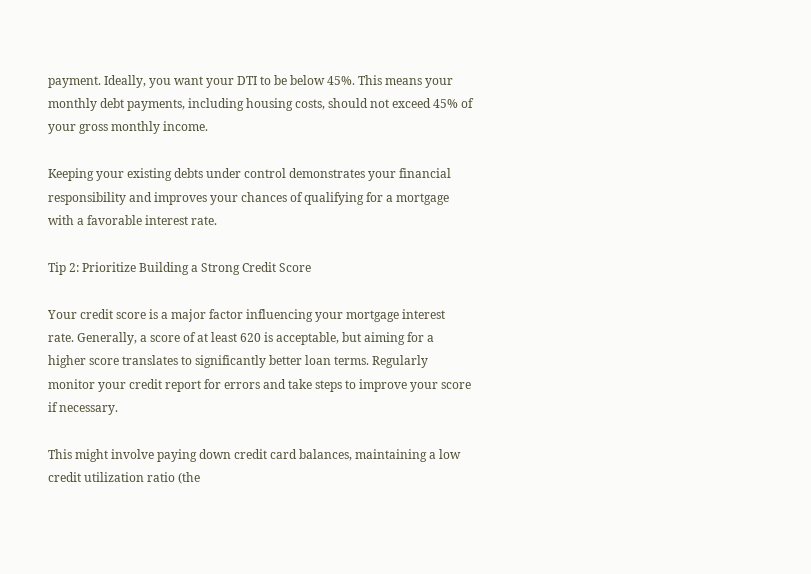payment. Ideally, you want your DTI to be below 45%. This means your monthly debt payments, including housing costs, should not exceed 45% of your gross monthly income.

Keeping your existing debts under control demonstrates your financial responsibility and improves your chances of qualifying for a mortgage with a favorable interest rate.

Tip 2: Prioritize Building a Strong Credit Score

Your credit score is a major factor influencing your mortgage interest rate. Generally, a score of at least 620 is acceptable, but aiming for a higher score translates to significantly better loan terms. Regularly monitor your credit report for errors and take steps to improve your score if necessary.

This might involve paying down credit card balances, maintaining a low credit utilization ratio (the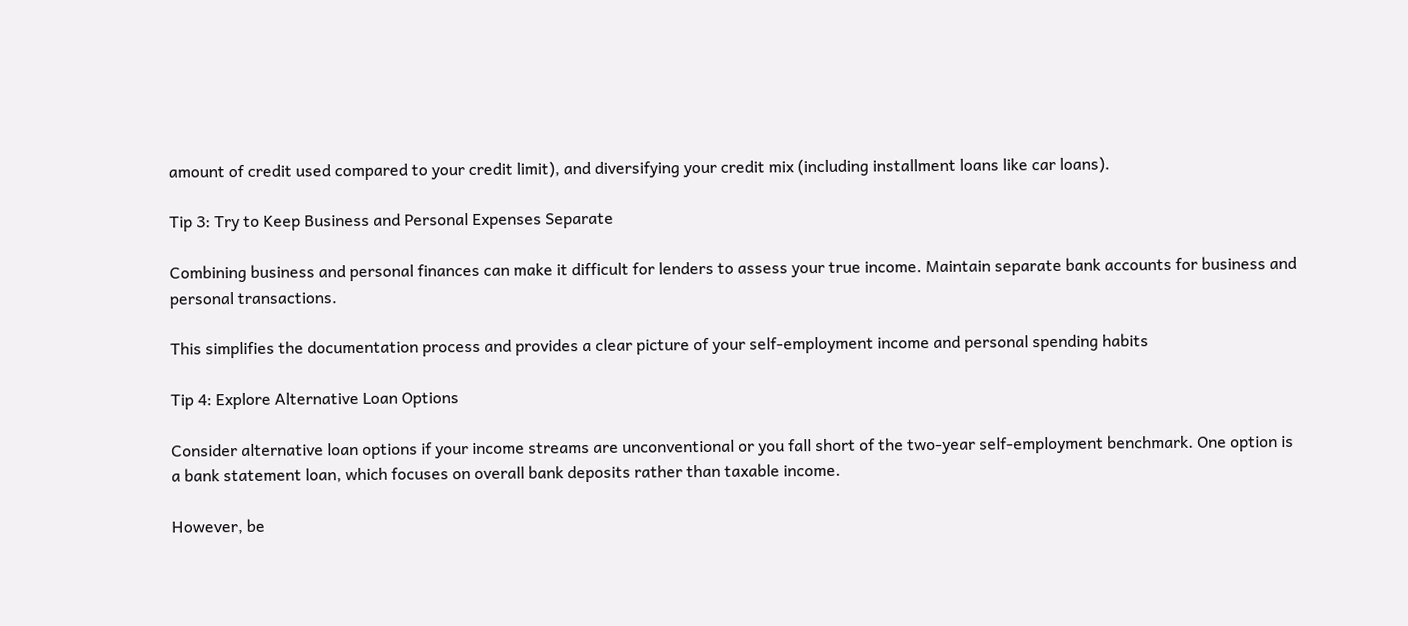amount of credit used compared to your credit limit), and diversifying your credit mix (including installment loans like car loans).

Tip 3: Try to Keep Business and Personal Expenses Separate

Combining business and personal finances can make it difficult for lenders to assess your true income. Maintain separate bank accounts for business and personal transactions.

This simplifies the documentation process and provides a clear picture of your self-employment income and personal spending habits

Tip 4: Explore Alternative Loan Options

Consider alternative loan options if your income streams are unconventional or you fall short of the two-year self-employment benchmark. One option is a bank statement loan, which focuses on overall bank deposits rather than taxable income.

However, be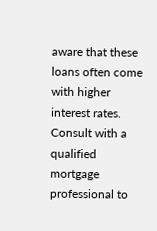aware that these loans often come with higher interest rates. Consult with a qualified mortgage professional to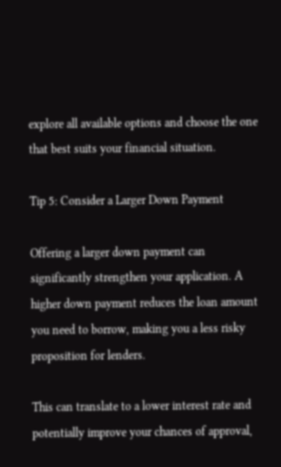explore all available options and choose the one that best suits your financial situation.

Tip 5: Consider a Larger Down Payment

Offering a larger down payment can significantly strengthen your application. A higher down payment reduces the loan amount you need to borrow, making you a less risky proposition for lenders.

This can translate to a lower interest rate and potentially improve your chances of approval,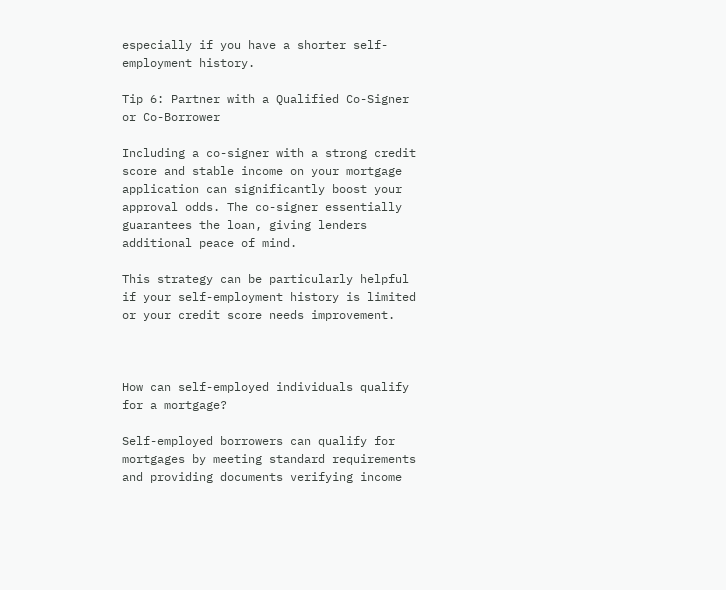especially if you have a shorter self-employment history.

Tip 6: Partner with a Qualified Co-Signer or Co-Borrower

Including a co-signer with a strong credit score and stable income on your mortgage application can significantly boost your approval odds. The co-signer essentially guarantees the loan, giving lenders additional peace of mind.

This strategy can be particularly helpful if your self-employment history is limited or your credit score needs improvement.



How can self-employed individuals qualify for a mortgage?

Self-employed borrowers can qualify for mortgages by meeting standard requirements and providing documents verifying income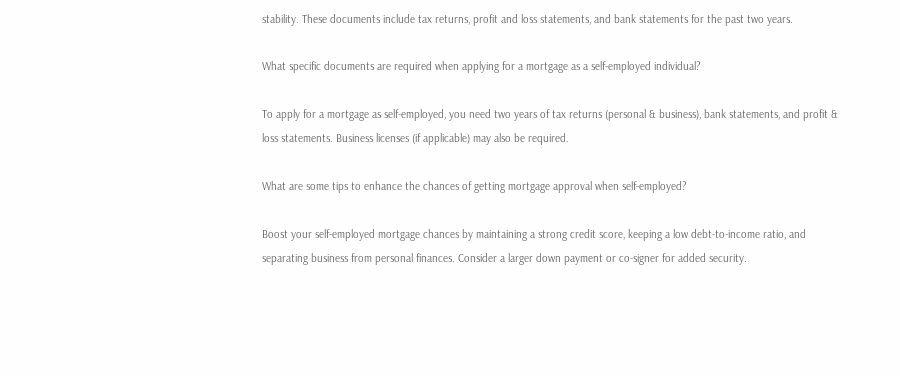stability. These documents include tax returns, profit and loss statements, and bank statements for the past two years.

What specific documents are required when applying for a mortgage as a self-employed individual?

To apply for a mortgage as self-employed, you need two years of tax returns (personal & business), bank statements, and profit & loss statements. Business licenses (if applicable) may also be required.

What are some tips to enhance the chances of getting mortgage approval when self-employed?

Boost your self-employed mortgage chances by maintaining a strong credit score, keeping a low debt-to-income ratio, and separating business from personal finances. Consider a larger down payment or co-signer for added security.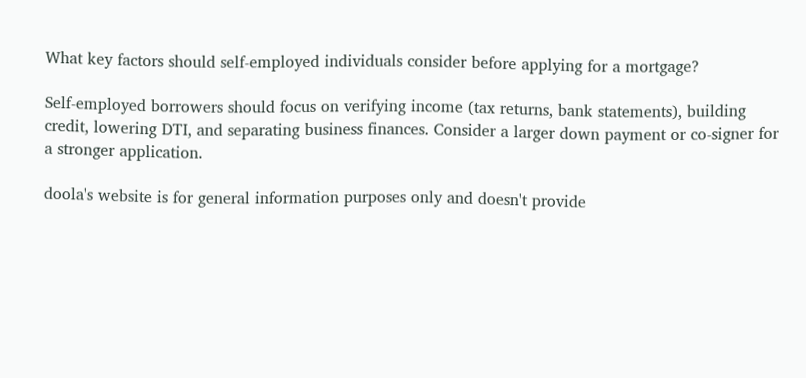What key factors should self-employed individuals consider before applying for a mortgage?

Self-employed borrowers should focus on verifying income (tax returns, bank statements), building credit, lowering DTI, and separating business finances. Consider a larger down payment or co-signer for a stronger application.

doola's website is for general information purposes only and doesn't provide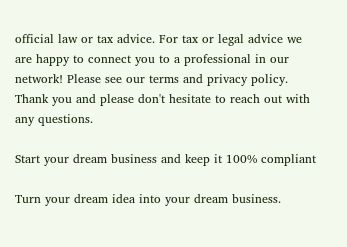official law or tax advice. For tax or legal advice we are happy to connect you to a professional in our network! Please see our terms and privacy policy. Thank you and please don't hesitate to reach out with any questions.

Start your dream business and keep it 100% compliant

Turn your dream idea into your dream business.